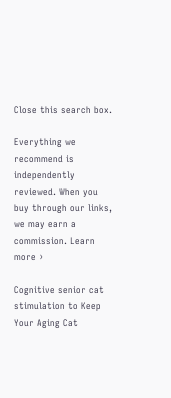Close this search box.

Everything we recommend is independently reviewed. When you buy through our links, we may earn a commission. Learn more ›

Cognitive senior cat stimulation to Keep Your Aging Cat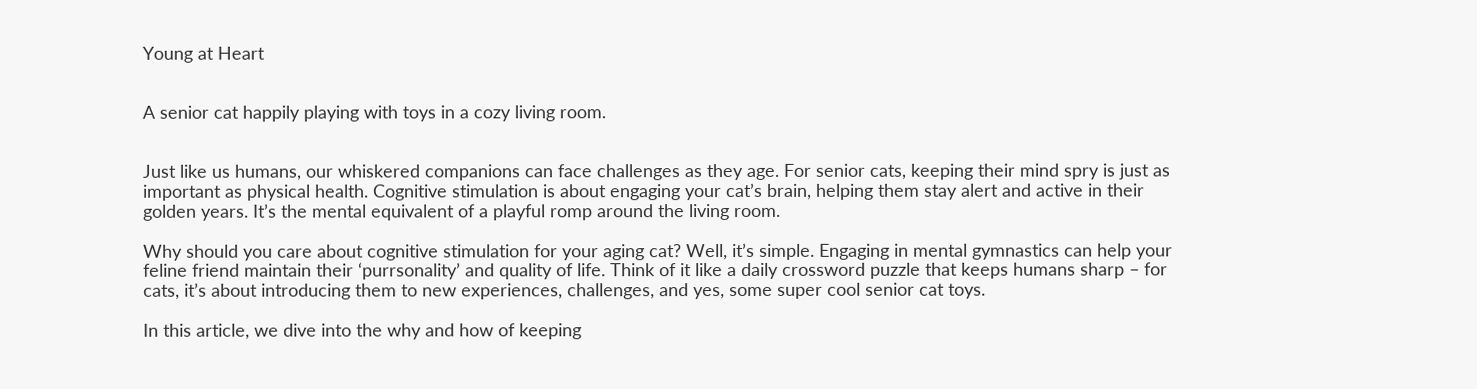Young at Heart


A senior cat happily playing with toys in a cozy living room.


Just like us humans, our whiskered companions can face challenges as they age. For senior cats, keeping their mind spry is just as important as physical health. Cognitive stimulation is about engaging your cat’s brain, helping them stay alert and active in their golden years. It’s the mental equivalent of a playful romp around the living room.

Why should you care about cognitive stimulation for your aging cat? Well, it’s simple. Engaging in mental gymnastics can help your feline friend maintain their ‘purrsonality’ and quality of life. Think of it like a daily crossword puzzle that keeps humans sharp – for cats, it’s about introducing them to new experiences, challenges, and yes, some super cool senior cat toys.

In this article, we dive into the why and how of keeping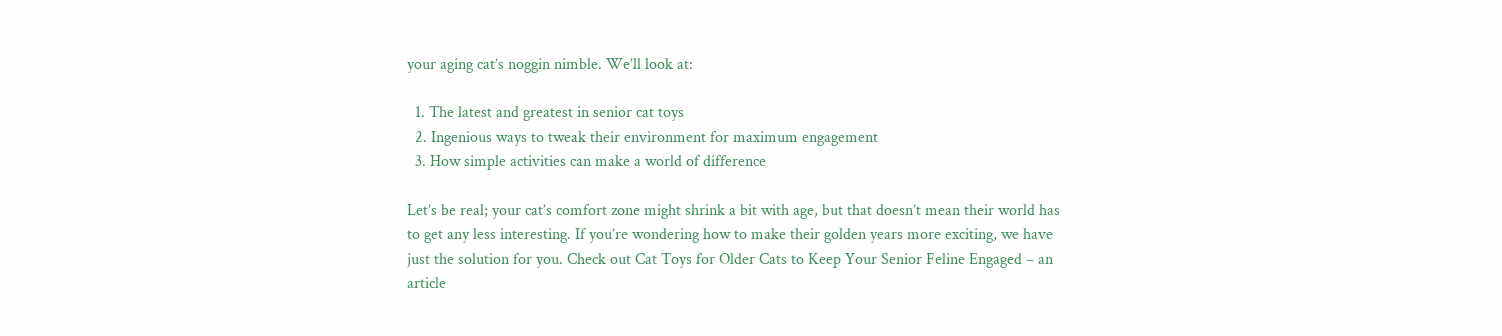your aging cat’s noggin nimble. We’ll look at:

  1. The latest and greatest in senior cat toys
  2. Ingenious ways to tweak their environment for maximum engagement
  3. How simple activities can make a world of difference

Let’s be real; your cat’s comfort zone might shrink a bit with age, but that doesn’t mean their world has to get any less interesting. If you’re wondering how to make their golden years more exciting, we have just the solution for you. Check out Cat Toys for Older Cats to Keep Your Senior Feline Engaged – an article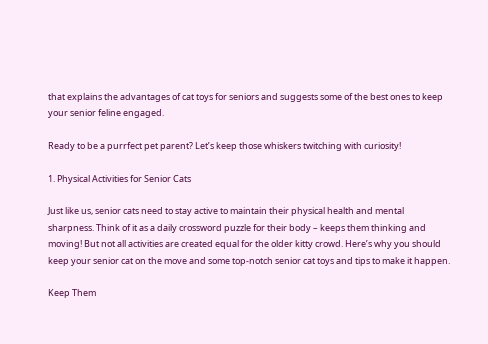that explains the advantages of cat toys for seniors and suggests some of the best ones to keep your senior feline engaged.

Ready to be a purrfect pet parent? Let’s keep those whiskers twitching with curiosity!

1. Physical Activities for Senior Cats

Just like us, senior cats need to stay active to maintain their physical health and mental sharpness. Think of it as a daily crossword puzzle for their body – keeps them thinking and moving! But not all activities are created equal for the older kitty crowd. Here’s why you should keep your senior cat on the move and some top-notch senior cat toys and tips to make it happen.

Keep Them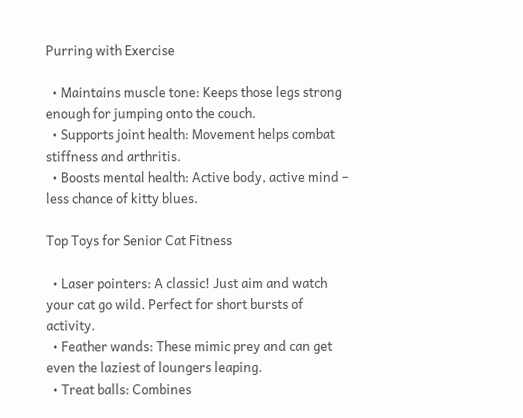Purring with Exercise

  • Maintains muscle tone: Keeps those legs strong enough for jumping onto the couch.
  • Supports joint health: Movement helps combat stiffness and arthritis.
  • Boosts mental health: Active body, active mind – less chance of kitty blues.

Top Toys for Senior Cat Fitness

  • Laser pointers: A classic! Just aim and watch your cat go wild. Perfect for short bursts of activity.
  • Feather wands: These mimic prey and can get even the laziest of loungers leaping.
  • Treat balls: Combines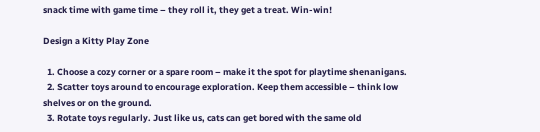snack time with game time – they roll it, they get a treat. Win-win!

Design a Kitty Play Zone

  1. Choose a cozy corner or a spare room – make it the spot for playtime shenanigans.
  2. Scatter toys around to encourage exploration. Keep them accessible – think low shelves or on the ground.
  3. Rotate toys regularly. Just like us, cats can get bored with the same old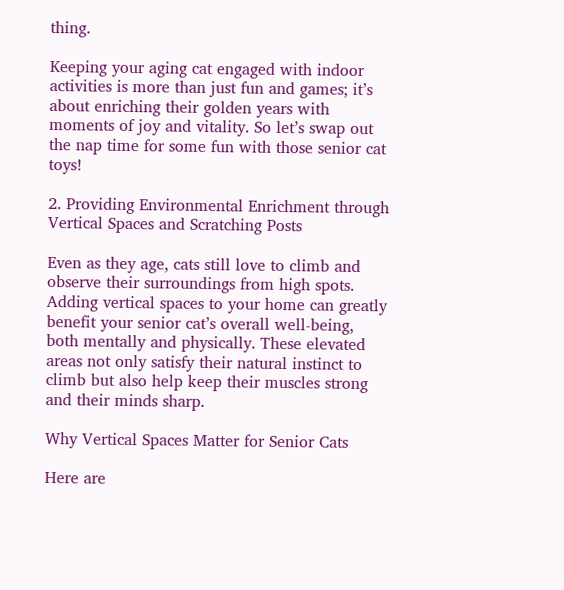thing.

Keeping your aging cat engaged with indoor activities is more than just fun and games; it’s about enriching their golden years with moments of joy and vitality. So let’s swap out the nap time for some fun with those senior cat toys!

2. Providing Environmental Enrichment through Vertical Spaces and Scratching Posts

Even as they age, cats still love to climb and observe their surroundings from high spots. Adding vertical spaces to your home can greatly benefit your senior cat’s overall well-being, both mentally and physically. These elevated areas not only satisfy their natural instinct to climb but also help keep their muscles strong and their minds sharp.

Why Vertical Spaces Matter for Senior Cats

Here are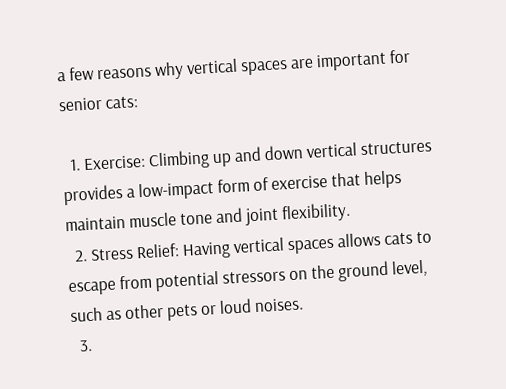a few reasons why vertical spaces are important for senior cats:

  1. Exercise: Climbing up and down vertical structures provides a low-impact form of exercise that helps maintain muscle tone and joint flexibility.
  2. Stress Relief: Having vertical spaces allows cats to escape from potential stressors on the ground level, such as other pets or loud noises.
  3.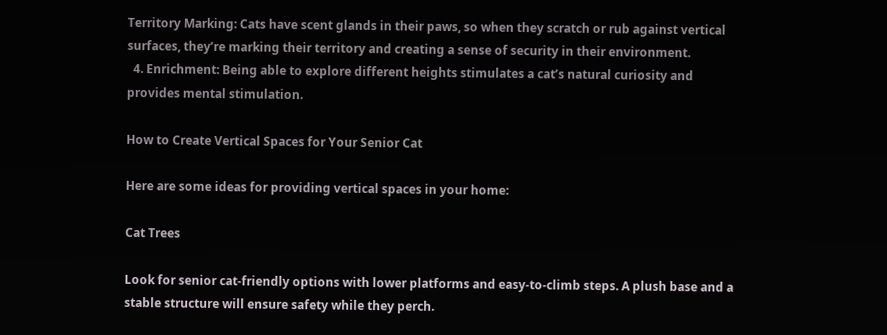Territory Marking: Cats have scent glands in their paws, so when they scratch or rub against vertical surfaces, they’re marking their territory and creating a sense of security in their environment.
  4. Enrichment: Being able to explore different heights stimulates a cat’s natural curiosity and provides mental stimulation.

How to Create Vertical Spaces for Your Senior Cat

Here are some ideas for providing vertical spaces in your home:

Cat Trees

Look for senior cat-friendly options with lower platforms and easy-to-climb steps. A plush base and a stable structure will ensure safety while they perch.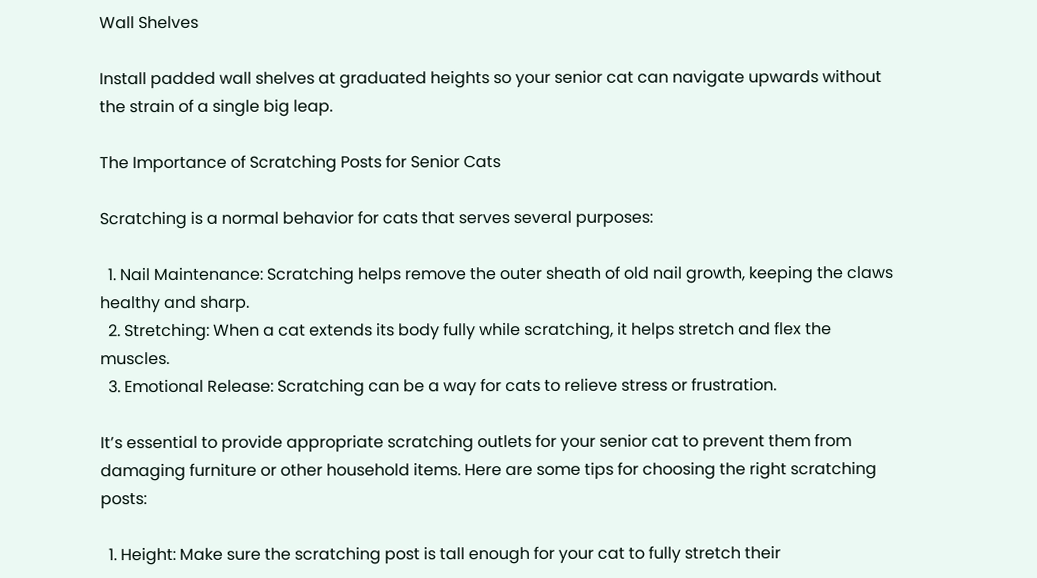Wall Shelves

Install padded wall shelves at graduated heights so your senior cat can navigate upwards without the strain of a single big leap.

The Importance of Scratching Posts for Senior Cats

Scratching is a normal behavior for cats that serves several purposes:

  1. Nail Maintenance: Scratching helps remove the outer sheath of old nail growth, keeping the claws healthy and sharp.
  2. Stretching: When a cat extends its body fully while scratching, it helps stretch and flex the muscles.
  3. Emotional Release: Scratching can be a way for cats to relieve stress or frustration.

It’s essential to provide appropriate scratching outlets for your senior cat to prevent them from damaging furniture or other household items. Here are some tips for choosing the right scratching posts:

  1. Height: Make sure the scratching post is tall enough for your cat to fully stretch their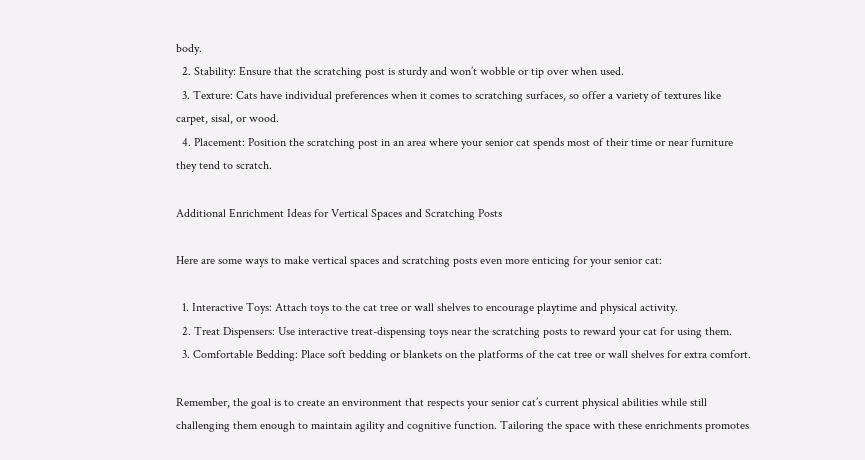body.
  2. Stability: Ensure that the scratching post is sturdy and won’t wobble or tip over when used.
  3. Texture: Cats have individual preferences when it comes to scratching surfaces, so offer a variety of textures like carpet, sisal, or wood.
  4. Placement: Position the scratching post in an area where your senior cat spends most of their time or near furniture they tend to scratch.

Additional Enrichment Ideas for Vertical Spaces and Scratching Posts

Here are some ways to make vertical spaces and scratching posts even more enticing for your senior cat:

  1. Interactive Toys: Attach toys to the cat tree or wall shelves to encourage playtime and physical activity.
  2. Treat Dispensers: Use interactive treat-dispensing toys near the scratching posts to reward your cat for using them.
  3. Comfortable Bedding: Place soft bedding or blankets on the platforms of the cat tree or wall shelves for extra comfort.

Remember, the goal is to create an environment that respects your senior cat’s current physical abilities while still challenging them enough to maintain agility and cognitive function. Tailoring the space with these enrichments promotes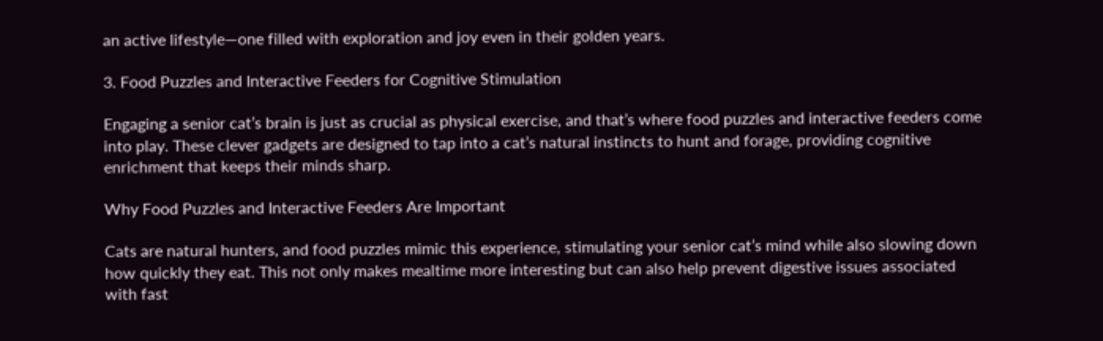an active lifestyle—one filled with exploration and joy even in their golden years.

3. Food Puzzles and Interactive Feeders for Cognitive Stimulation

Engaging a senior cat’s brain is just as crucial as physical exercise, and that’s where food puzzles and interactive feeders come into play. These clever gadgets are designed to tap into a cat’s natural instincts to hunt and forage, providing cognitive enrichment that keeps their minds sharp.

Why Food Puzzles and Interactive Feeders Are Important

Cats are natural hunters, and food puzzles mimic this experience, stimulating your senior cat’s mind while also slowing down how quickly they eat. This not only makes mealtime more interesting but can also help prevent digestive issues associated with fast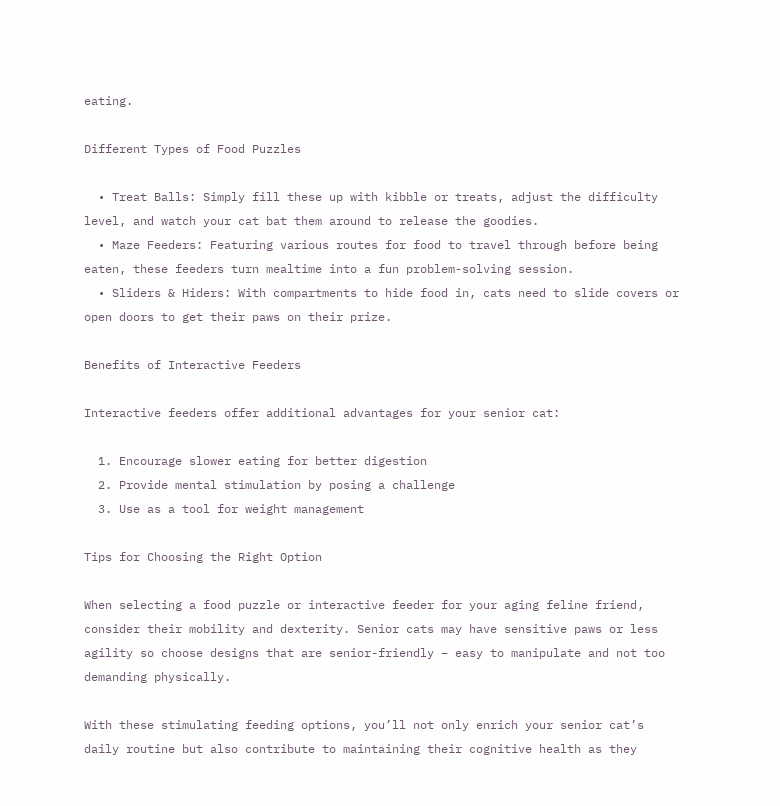eating.

Different Types of Food Puzzles

  • Treat Balls: Simply fill these up with kibble or treats, adjust the difficulty level, and watch your cat bat them around to release the goodies.
  • Maze Feeders: Featuring various routes for food to travel through before being eaten, these feeders turn mealtime into a fun problem-solving session.
  • Sliders & Hiders: With compartments to hide food in, cats need to slide covers or open doors to get their paws on their prize.

Benefits of Interactive Feeders

Interactive feeders offer additional advantages for your senior cat:

  1. Encourage slower eating for better digestion
  2. Provide mental stimulation by posing a challenge
  3. Use as a tool for weight management

Tips for Choosing the Right Option

When selecting a food puzzle or interactive feeder for your aging feline friend, consider their mobility and dexterity. Senior cats may have sensitive paws or less agility so choose designs that are senior-friendly – easy to manipulate and not too demanding physically.

With these stimulating feeding options, you’ll not only enrich your senior cat’s daily routine but also contribute to maintaining their cognitive health as they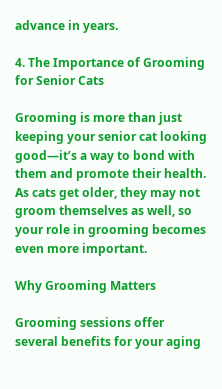advance in years.

4. The Importance of Grooming for Senior Cats

Grooming is more than just keeping your senior cat looking good—it’s a way to bond with them and promote their health. As cats get older, they may not groom themselves as well, so your role in grooming becomes even more important.

Why Grooming Matters

Grooming sessions offer several benefits for your aging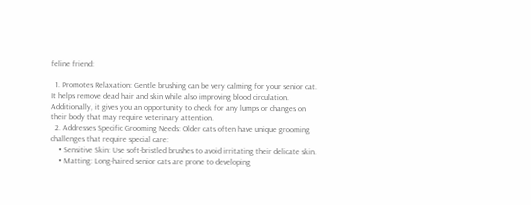feline friend:

  1. Promotes Relaxation: Gentle brushing can be very calming for your senior cat. It helps remove dead hair and skin while also improving blood circulation. Additionally, it gives you an opportunity to check for any lumps or changes on their body that may require veterinary attention.
  2. Addresses Specific Grooming Needs: Older cats often have unique grooming challenges that require special care:
    • Sensitive Skin: Use soft-bristled brushes to avoid irritating their delicate skin.
    • Matting: Long-haired senior cats are prone to developing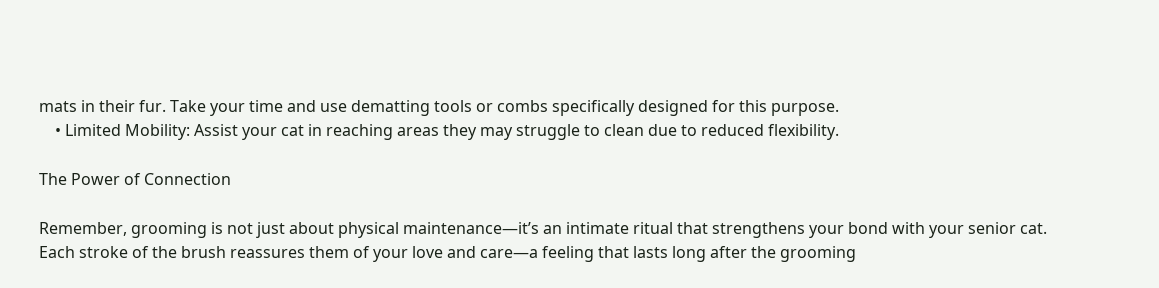mats in their fur. Take your time and use dematting tools or combs specifically designed for this purpose.
    • Limited Mobility: Assist your cat in reaching areas they may struggle to clean due to reduced flexibility.

The Power of Connection

Remember, grooming is not just about physical maintenance—it’s an intimate ritual that strengthens your bond with your senior cat. Each stroke of the brush reassures them of your love and care—a feeling that lasts long after the grooming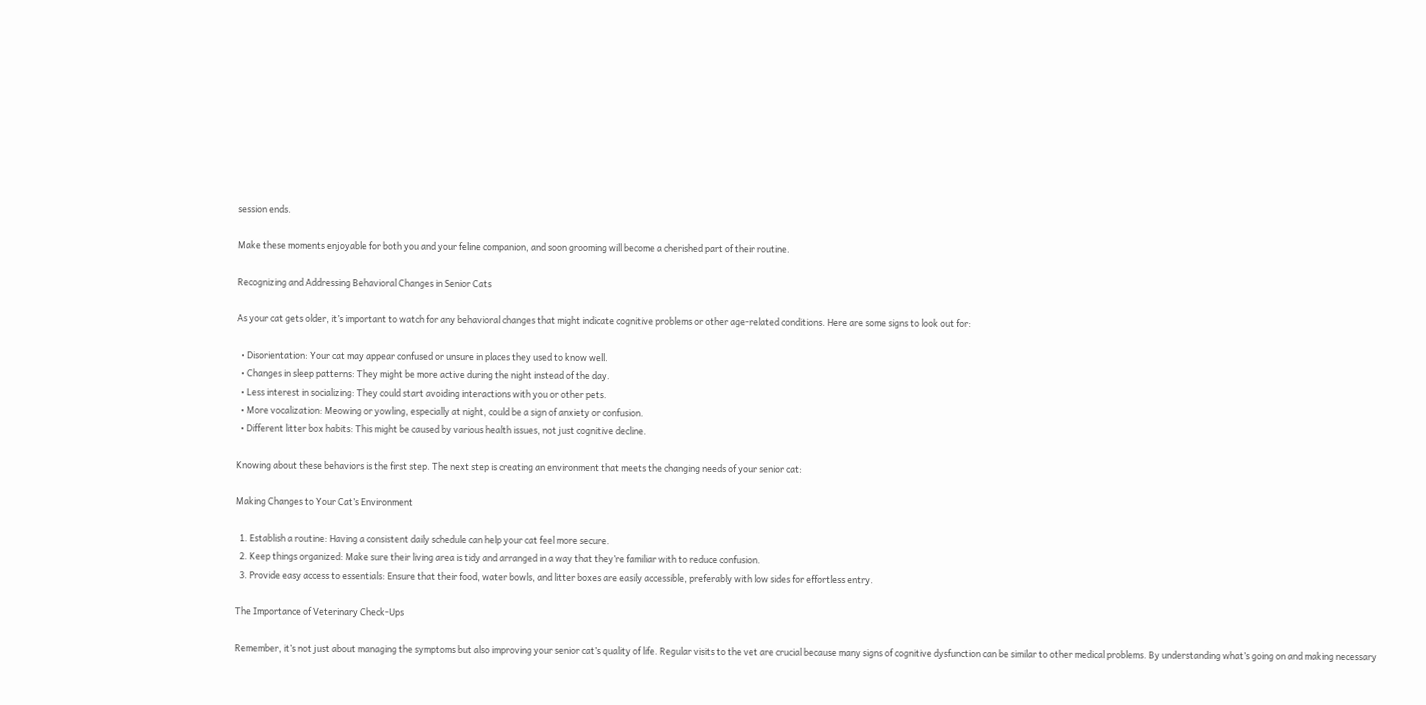session ends.

Make these moments enjoyable for both you and your feline companion, and soon grooming will become a cherished part of their routine.

Recognizing and Addressing Behavioral Changes in Senior Cats

As your cat gets older, it’s important to watch for any behavioral changes that might indicate cognitive problems or other age-related conditions. Here are some signs to look out for:

  • Disorientation: Your cat may appear confused or unsure in places they used to know well.
  • Changes in sleep patterns: They might be more active during the night instead of the day.
  • Less interest in socializing: They could start avoiding interactions with you or other pets.
  • More vocalization: Meowing or yowling, especially at night, could be a sign of anxiety or confusion.
  • Different litter box habits: This might be caused by various health issues, not just cognitive decline.

Knowing about these behaviors is the first step. The next step is creating an environment that meets the changing needs of your senior cat:

Making Changes to Your Cat’s Environment

  1. Establish a routine: Having a consistent daily schedule can help your cat feel more secure.
  2. Keep things organized: Make sure their living area is tidy and arranged in a way that they’re familiar with to reduce confusion.
  3. Provide easy access to essentials: Ensure that their food, water bowls, and litter boxes are easily accessible, preferably with low sides for effortless entry.

The Importance of Veterinary Check-Ups

Remember, it’s not just about managing the symptoms but also improving your senior cat’s quality of life. Regular visits to the vet are crucial because many signs of cognitive dysfunction can be similar to other medical problems. By understanding what’s going on and making necessary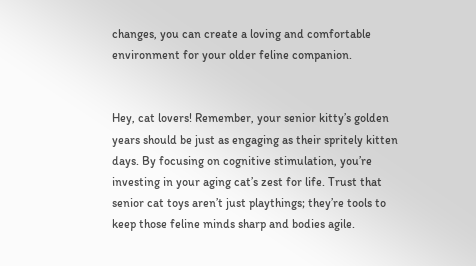changes, you can create a loving and comfortable environment for your older feline companion.


Hey, cat lovers! Remember, your senior kitty’s golden years should be just as engaging as their spritely kitten days. By focusing on cognitive stimulation, you’re investing in your aging cat’s zest for life. Trust that senior cat toys aren’t just playthings; they’re tools to keep those feline minds sharp and bodies agile.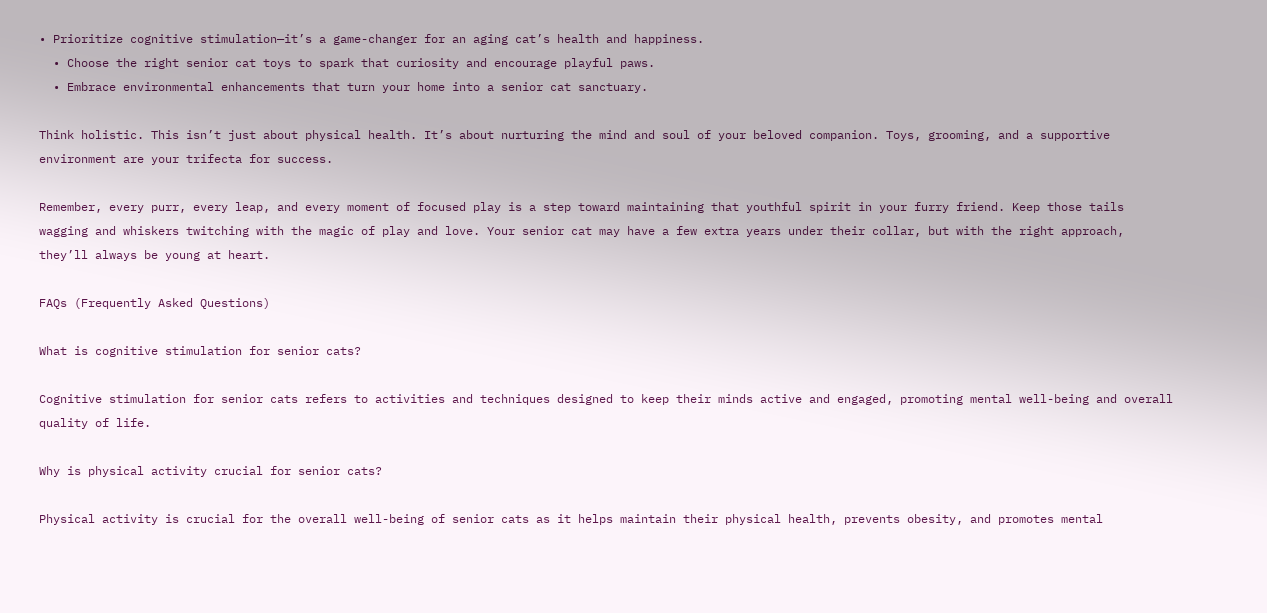• Prioritize cognitive stimulation—it’s a game-changer for an aging cat’s health and happiness.
  • Choose the right senior cat toys to spark that curiosity and encourage playful paws.
  • Embrace environmental enhancements that turn your home into a senior cat sanctuary.

Think holistic. This isn’t just about physical health. It’s about nurturing the mind and soul of your beloved companion. Toys, grooming, and a supportive environment are your trifecta for success.

Remember, every purr, every leap, and every moment of focused play is a step toward maintaining that youthful spirit in your furry friend. Keep those tails wagging and whiskers twitching with the magic of play and love. Your senior cat may have a few extra years under their collar, but with the right approach, they’ll always be young at heart.

FAQs (Frequently Asked Questions)

What is cognitive stimulation for senior cats?

Cognitive stimulation for senior cats refers to activities and techniques designed to keep their minds active and engaged, promoting mental well-being and overall quality of life.

Why is physical activity crucial for senior cats?

Physical activity is crucial for the overall well-being of senior cats as it helps maintain their physical health, prevents obesity, and promotes mental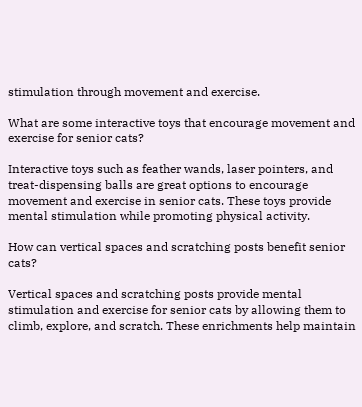stimulation through movement and exercise.

What are some interactive toys that encourage movement and exercise for senior cats?

Interactive toys such as feather wands, laser pointers, and treat-dispensing balls are great options to encourage movement and exercise in senior cats. These toys provide mental stimulation while promoting physical activity.

How can vertical spaces and scratching posts benefit senior cats?

Vertical spaces and scratching posts provide mental stimulation and exercise for senior cats by allowing them to climb, explore, and scratch. These enrichments help maintain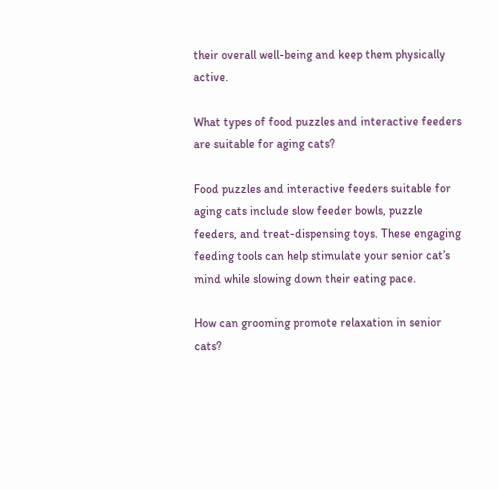their overall well-being and keep them physically active.

What types of food puzzles and interactive feeders are suitable for aging cats?

Food puzzles and interactive feeders suitable for aging cats include slow feeder bowls, puzzle feeders, and treat-dispensing toys. These engaging feeding tools can help stimulate your senior cat’s mind while slowing down their eating pace.

How can grooming promote relaxation in senior cats?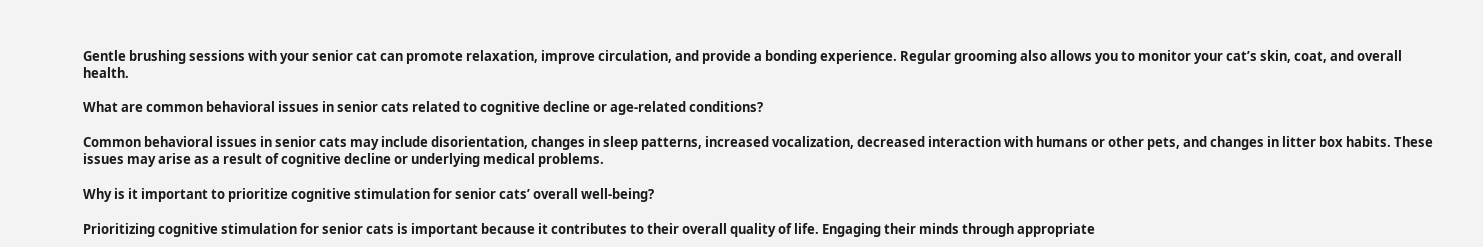Gentle brushing sessions with your senior cat can promote relaxation, improve circulation, and provide a bonding experience. Regular grooming also allows you to monitor your cat’s skin, coat, and overall health.

What are common behavioral issues in senior cats related to cognitive decline or age-related conditions?

Common behavioral issues in senior cats may include disorientation, changes in sleep patterns, increased vocalization, decreased interaction with humans or other pets, and changes in litter box habits. These issues may arise as a result of cognitive decline or underlying medical problems.

Why is it important to prioritize cognitive stimulation for senior cats’ overall well-being?

Prioritizing cognitive stimulation for senior cats is important because it contributes to their overall quality of life. Engaging their minds through appropriate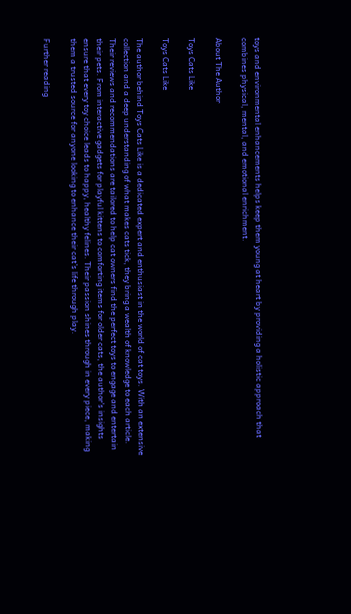toys and environmental enhancements helps keep them young at heart by providing a holistic approach that combines physical, mental, and emotional enrichment.

About The Author

Toys Cats Like

Toys Cats Like

The author behind Toys Cats Like is a dedicated expert and enthusiast in the world of cat toys. With an extensive collection and a deep understanding of what makes cats tick, they bring a wealth of knowledge to each article. Their reviews and recommendations are tailored to help cat owners find the perfect toys to engage and entertain their pets. From interactive gadgets for playful kittens to comforting items for older cats, the author's insights ensure that every toy choice leads to happy, healthy felines. Their passion shines through in every piece, making them a trusted source for anyone looking to enhance their cat's life through play.

Further reading